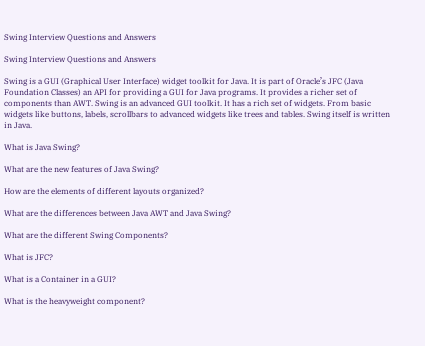Swing Interview Questions and Answers

Swing Interview Questions and Answers

Swing is a GUI (Graphical User Interface) widget toolkit for Java. It is part of Oracle’s JFC (Java Foundation Classes) an API for providing a GUI for Java programs. It provides a richer set of components than AWT. Swing is an advanced GUI toolkit. It has a rich set of widgets. From basic widgets like buttons, labels, scrollbars to advanced widgets like trees and tables. Swing itself is written in Java.

What is Java Swing?

What are the new features of Java Swing?

How are the elements of different layouts organized?

What are the differences between Java AWT and Java Swing?

What are the different Swing Components?

What is JFC?

What is a Container in a GUI?

What is the heavyweight component?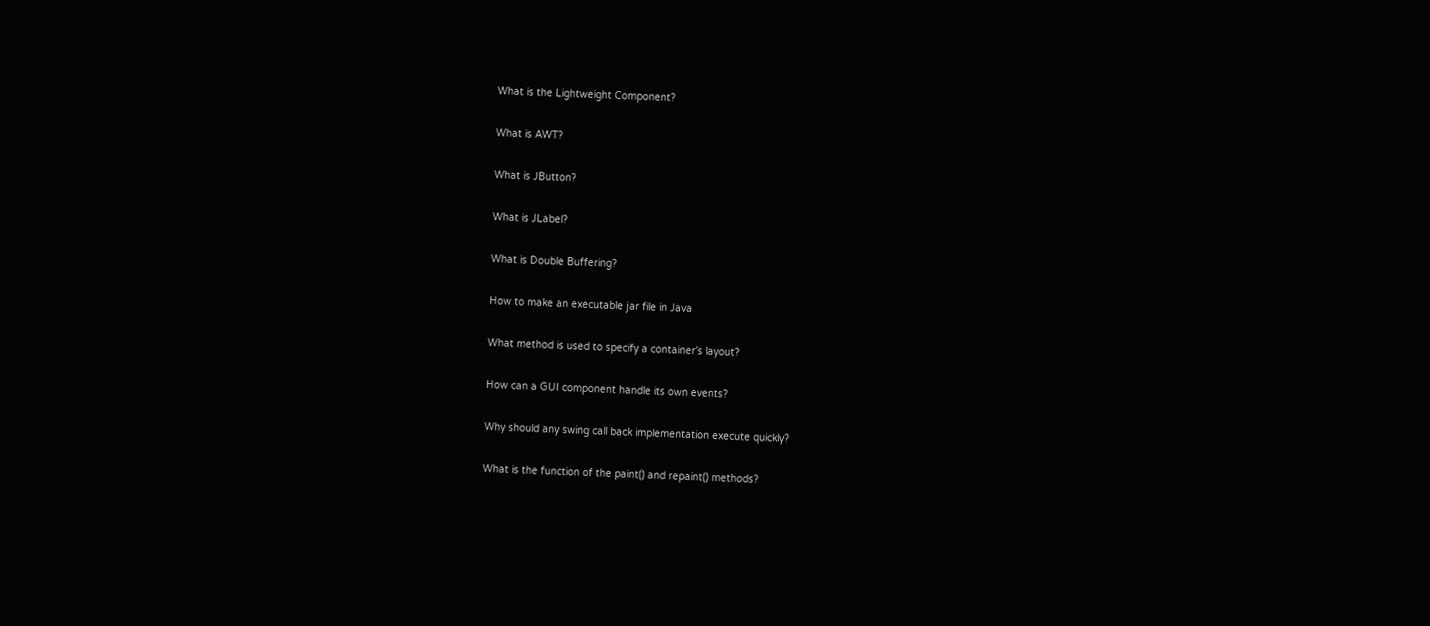What is the Lightweight Component?

What is AWT?

What is JButton?

What is JLabel?

What is Double Buffering?

How to make an executable jar file in Java

What method is used to specify a container’s layout?

How can a GUI component handle its own events?

Why should any swing call back implementation execute quickly?

What is the function of the paint() and repaint() methods?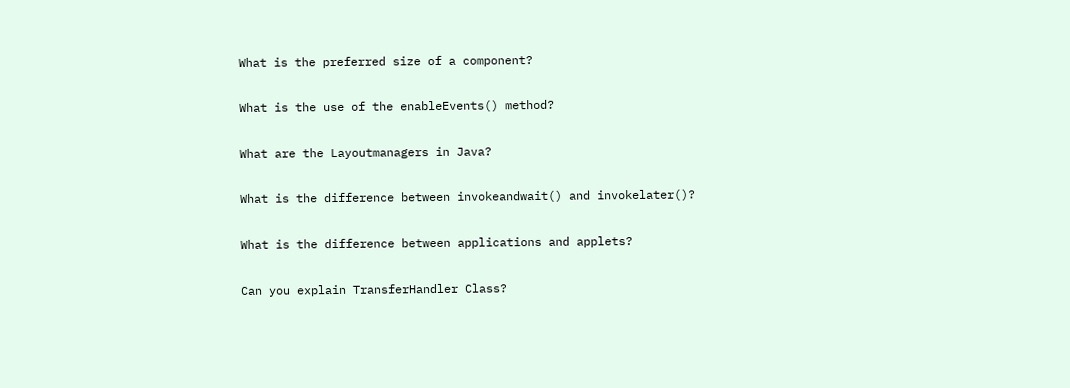What is the preferred size of a component?

What is the use of the enableEvents() method?

What are the Layoutmanagers in Java?

What is the difference between invokeandwait() and invokelater()?

What is the difference between applications and applets?

Can you explain TransferHandler Class?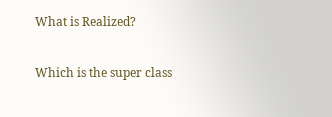What is Realized?

Which is the super class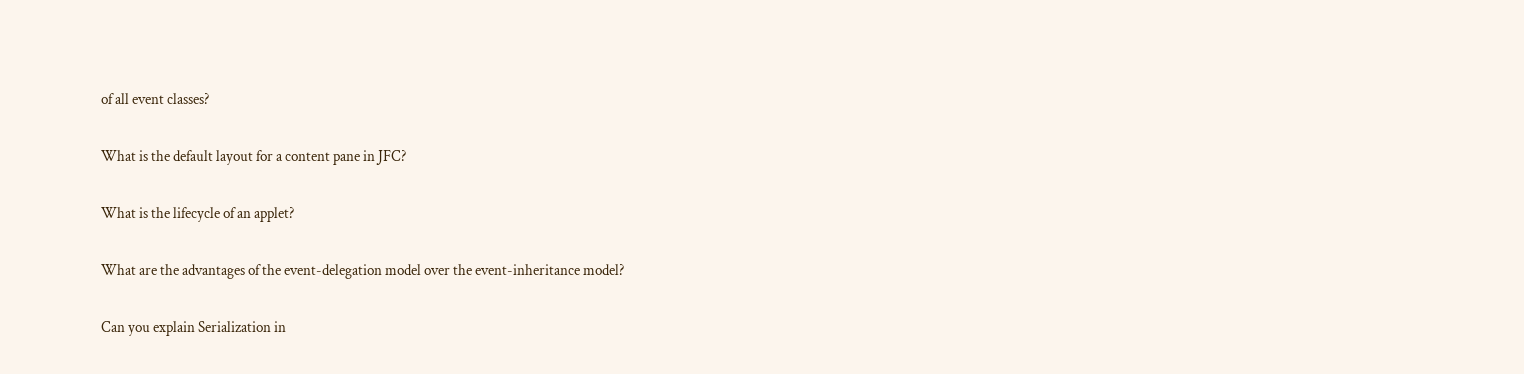of all event classes?

What is the default layout for a content pane in JFC?

What is the lifecycle of an applet?

What are the advantages of the event-delegation model over the event-inheritance model?

Can you explain Serialization in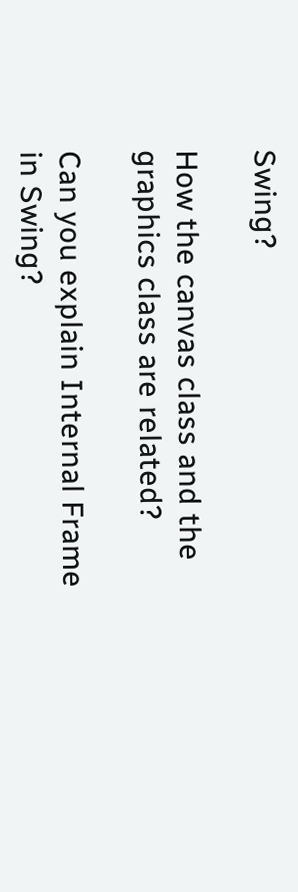Swing?

How the canvas class and the graphics class are related?

Can you explain Internal Frame in Swing?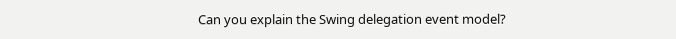Can you explain the Swing delegation event model?